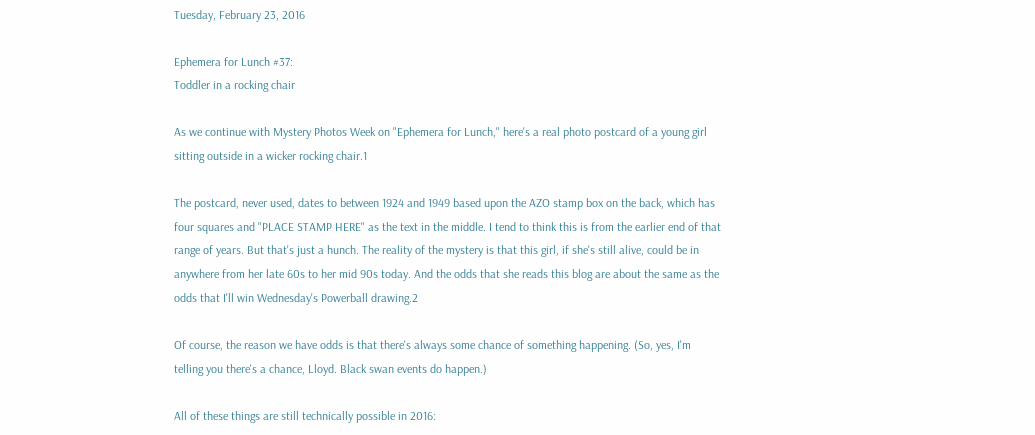Tuesday, February 23, 2016

Ephemera for Lunch #37:
Toddler in a rocking chair

As we continue with Mystery Photos Week on "Ephemera for Lunch," here's a real photo postcard of a young girl sitting outside in a wicker rocking chair.1

The postcard, never used, dates to between 1924 and 1949 based upon the AZO stamp box on the back, which has four squares and "PLACE STAMP HERE" as the text in the middle. I tend to think this is from the earlier end of that range of years. But that's just a hunch. The reality of the mystery is that this girl, if she's still alive, could be in anywhere from her late 60s to her mid 90s today. And the odds that she reads this blog are about the same as the odds that I'll win Wednesday's Powerball drawing.2

Of course, the reason we have odds is that there's always some chance of something happening. (So, yes, I'm telling you there's a chance, Lloyd. Black swan events do happen.)

All of these things are still technically possible in 2016: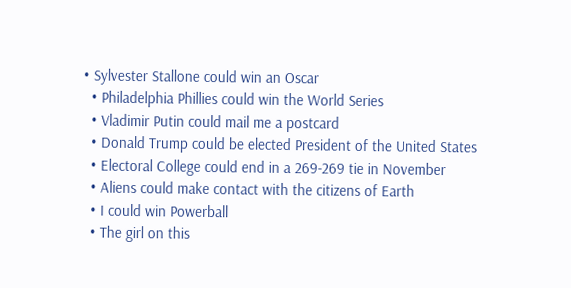• Sylvester Stallone could win an Oscar
  • Philadelphia Phillies could win the World Series
  • Vladimir Putin could mail me a postcard
  • Donald Trump could be elected President of the United States
  • Electoral College could end in a 269-269 tie in November
  • Aliens could make contact with the citizens of Earth
  • I could win Powerball
  • The girl on this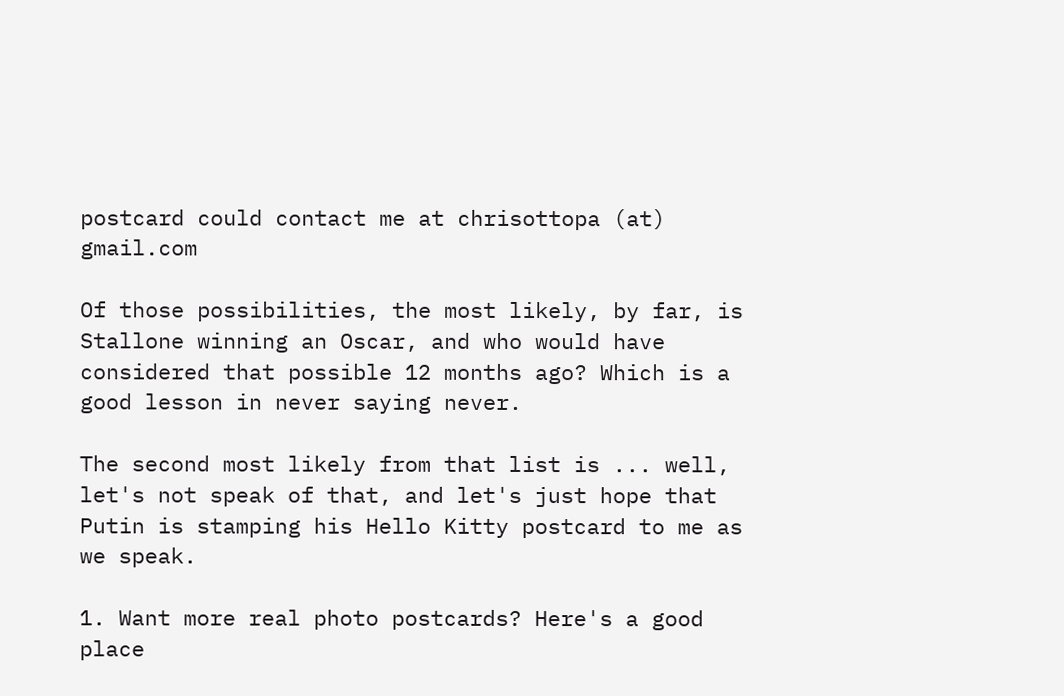postcard could contact me at chrisottopa (at) gmail.com

Of those possibilities, the most likely, by far, is Stallone winning an Oscar, and who would have considered that possible 12 months ago? Which is a good lesson in never saying never.

The second most likely from that list is ... well, let's not speak of that, and let's just hope that Putin is stamping his Hello Kitty postcard to me as we speak.

1. Want more real photo postcards? Here's a good place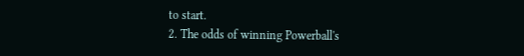to start.
2. The odds of winning Powerball's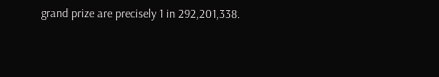grand prize are precisely 1 in 292,201,338.